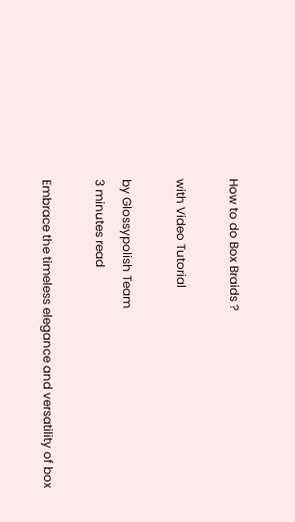How to do Box Braids ?

with Video Tutorial

by Glossypolish Team
3 minutes read

Embrace the timeless elegance and versatility of box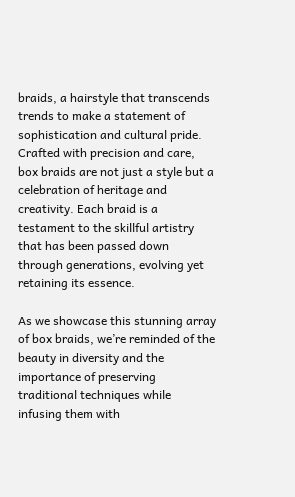braids, a hairstyle that transcends trends to make a statement of sophistication and cultural pride. Crafted with precision and care, box braids are not just a style but a celebration of heritage and creativity. Each braid is a testament to the skillful artistry that has been passed down through generations, evolving yet retaining its essence.

As we showcase this stunning array of box braids, we’re reminded of the beauty in diversity and the importance of preserving traditional techniques while infusing them with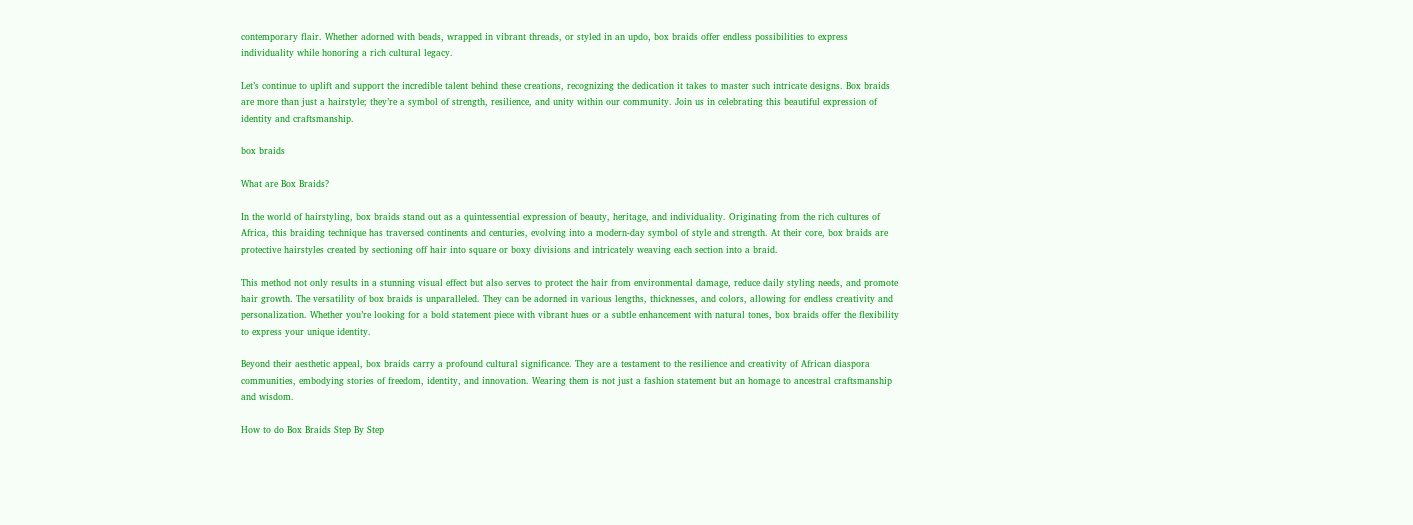contemporary flair. Whether adorned with beads, wrapped in vibrant threads, or styled in an updo, box braids offer endless possibilities to express individuality while honoring a rich cultural legacy.

Let’s continue to uplift and support the incredible talent behind these creations, recognizing the dedication it takes to master such intricate designs. Box braids are more than just a hairstyle; they’re a symbol of strength, resilience, and unity within our community. Join us in celebrating this beautiful expression of identity and craftsmanship.

box braids

What are Box Braids?

In the world of hairstyling, box braids stand out as a quintessential expression of beauty, heritage, and individuality. Originating from the rich cultures of Africa, this braiding technique has traversed continents and centuries, evolving into a modern-day symbol of style and strength. At their core, box braids are protective hairstyles created by sectioning off hair into square or boxy divisions and intricately weaving each section into a braid.

This method not only results in a stunning visual effect but also serves to protect the hair from environmental damage, reduce daily styling needs, and promote hair growth. The versatility of box braids is unparalleled. They can be adorned in various lengths, thicknesses, and colors, allowing for endless creativity and personalization. Whether you’re looking for a bold statement piece with vibrant hues or a subtle enhancement with natural tones, box braids offer the flexibility to express your unique identity.

Beyond their aesthetic appeal, box braids carry a profound cultural significance. They are a testament to the resilience and creativity of African diaspora communities, embodying stories of freedom, identity, and innovation. Wearing them is not just a fashion statement but an homage to ancestral craftsmanship and wisdom.

How to do Box Braids Step By Step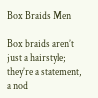Box Braids Men

Box braids aren’t just a hairstyle; they’re a statement, a nod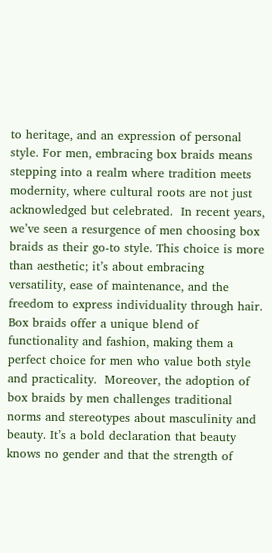to heritage, and an expression of personal style. For men, embracing box braids means stepping into a realm where tradition meets modernity, where cultural roots are not just acknowledged but celebrated.  In recent years, we’ve seen a resurgence of men choosing box braids as their go-to style. This choice is more than aesthetic; it’s about embracing versatility, ease of maintenance, and the freedom to express individuality through hair. Box braids offer a unique blend of functionality and fashion, making them a perfect choice for men who value both style and practicality.  Moreover, the adoption of box braids by men challenges traditional norms and stereotypes about masculinity and beauty. It’s a bold declaration that beauty knows no gender and that the strength of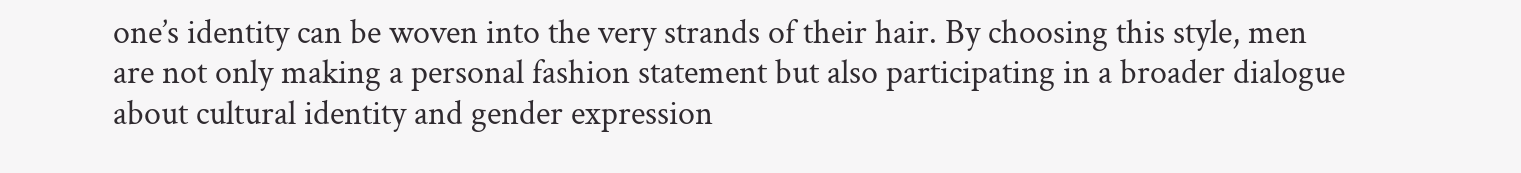one’s identity can be woven into the very strands of their hair. By choosing this style, men are not only making a personal fashion statement but also participating in a broader dialogue about cultural identity and gender expression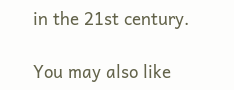in the 21st century.

You may also like